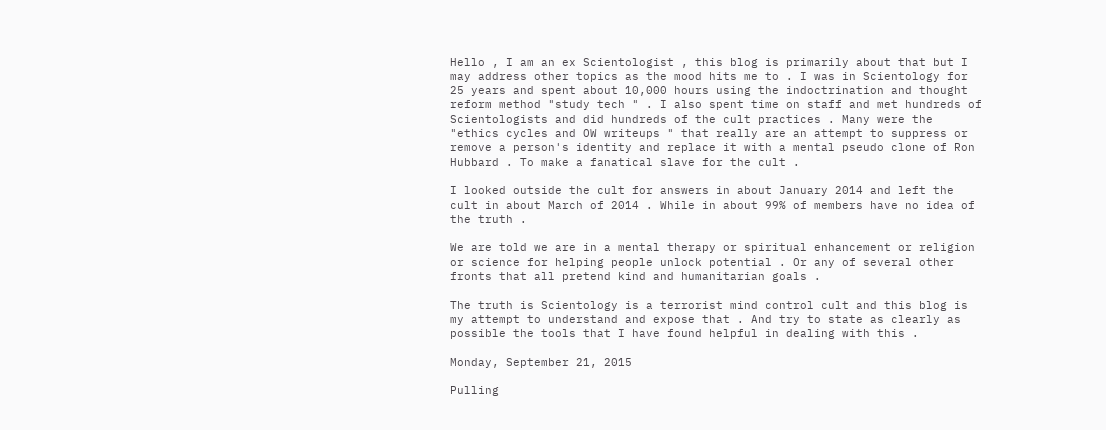Hello , I am an ex Scientologist , this blog is primarily about that but I may address other topics as the mood hits me to . I was in Scientology for 25 years and spent about 10,000 hours using the indoctrination and thought reform method "study tech " . I also spent time on staff and met hundreds of Scientologists and did hundreds of the cult practices . Many were the "ethics cycles and OW writeups " that really are an attempt to suppress or remove a person's identity and replace it with a mental pseudo clone of Ron Hubbard . To make a fanatical slave for the cult .

I looked outside the cult for answers in about January 2014 and left the cult in about March of 2014 . While in about 99% of members have no idea of the truth .

We are told we are in a mental therapy or spiritual enhancement or religion or science for helping people unlock potential . Or any of several other fronts that all pretend kind and humanitarian goals .

The truth is Scientology is a terrorist mind control cult and this blog is my attempt to understand and expose that . And try to state as clearly as possible the tools that I have found helpful in dealing with this .

Monday, September 21, 2015

Pulling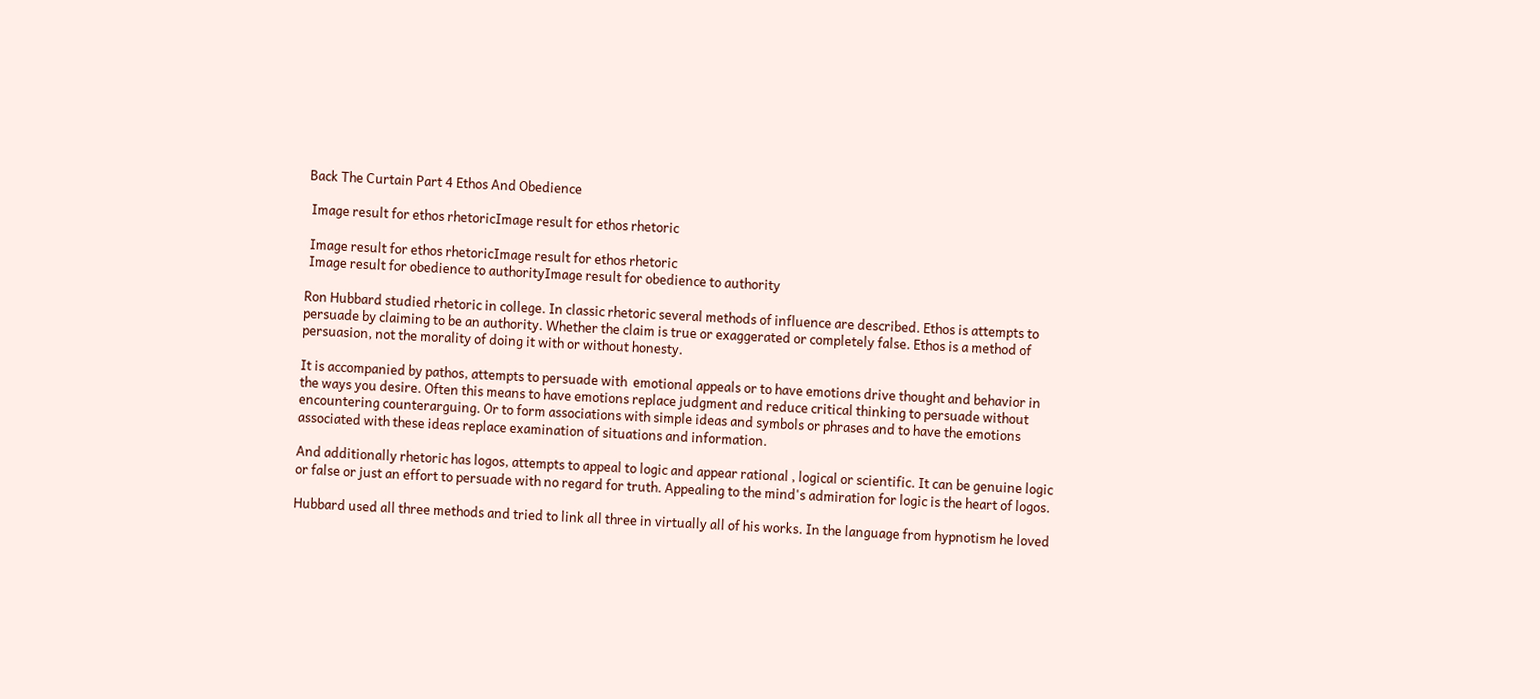Back The Curtain Part 4 Ethos And Obedience

 Image result for ethos rhetoricImage result for ethos rhetoric

 Image result for ethos rhetoricImage result for ethos rhetoric
 Image result for obedience to authorityImage result for obedience to authority

Ron Hubbard studied rhetoric in college. In classic rhetoric several methods of influence are described. Ethos is attempts to persuade by claiming to be an authority. Whether the claim is true or exaggerated or completely false. Ethos is a method of persuasion, not the morality of doing it with or without honesty.

It is accompanied by pathos, attempts to persuade with  emotional appeals or to have emotions drive thought and behavior in the ways you desire. Often this means to have emotions replace judgment and reduce critical thinking to persuade without encountering counterarguing. Or to form associations with simple ideas and symbols or phrases and to have the emotions associated with these ideas replace examination of situations and information.

And additionally rhetoric has logos, attempts to appeal to logic and appear rational , logical or scientific. It can be genuine logic or false or just an effort to persuade with no regard for truth. Appealing to the mind's admiration for logic is the heart of logos.

Hubbard used all three methods and tried to link all three in virtually all of his works. In the language from hypnotism he loved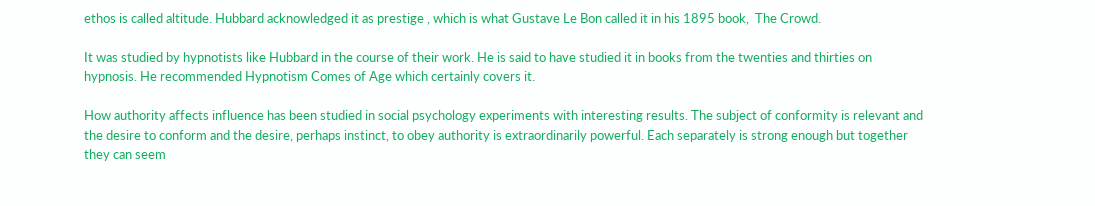ethos is called altitude. Hubbard acknowledged it as prestige , which is what Gustave Le Bon called it in his 1895 book,  The Crowd.

It was studied by hypnotists like Hubbard in the course of their work. He is said to have studied it in books from the twenties and thirties on hypnosis. He recommended Hypnotism Comes of Age which certainly covers it.

How authority affects influence has been studied in social psychology experiments with interesting results. The subject of conformity is relevant and the desire to conform and the desire, perhaps instinct, to obey authority is extraordinarily powerful. Each separately is strong enough but together they can seem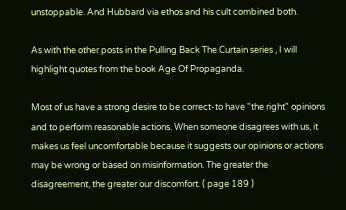unstoppable. And Hubbard via ethos and his cult combined both.

As with the other posts in the Pulling Back The Curtain series , I will highlight quotes from the book Age Of Propaganda.

Most of us have a strong desire to be correct-to have "the right" opinions and to perform reasonable actions. When someone disagrees with us, it makes us feel uncomfortable because it suggests our opinions or actions may be wrong or based on misinformation. The greater the disagreement, the greater our discomfort. ( page 189 )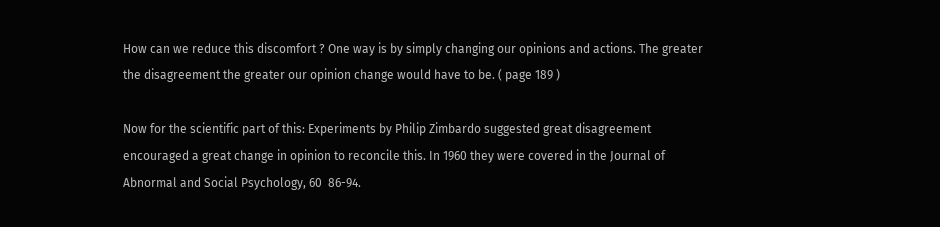How can we reduce this discomfort ? One way is by simply changing our opinions and actions. The greater the disagreement the greater our opinion change would have to be. ( page 189 )

Now for the scientific part of this: Experiments by Philip Zimbardo suggested great disagreement encouraged a great change in opinion to reconcile this. In 1960 they were covered in the Journal of Abnormal and Social Psychology, 60  86-94.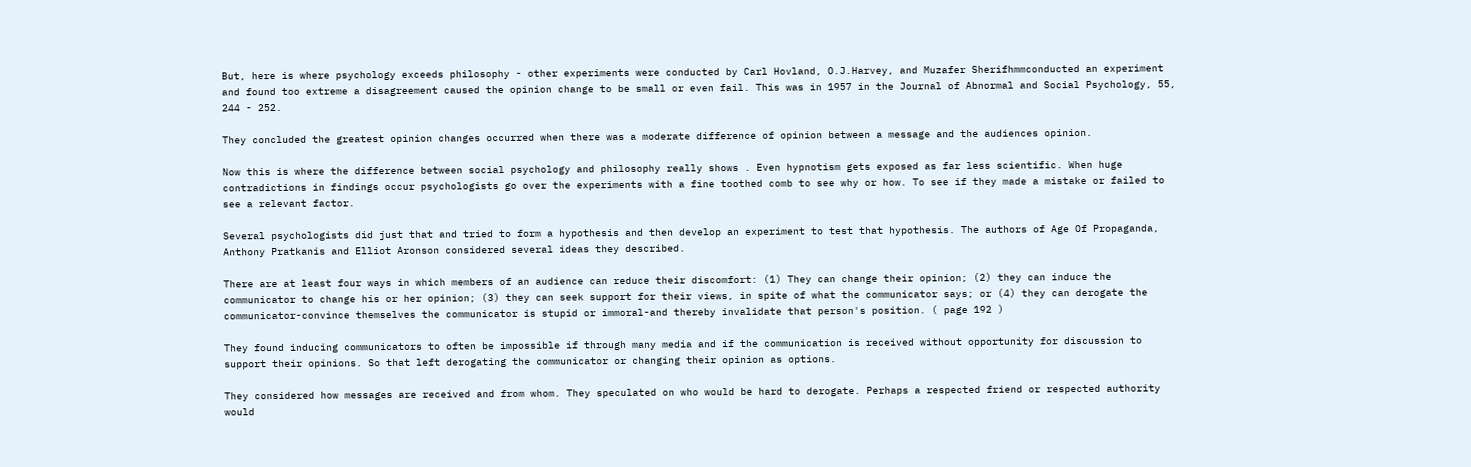But, here is where psychology exceeds philosophy - other experiments were conducted by Carl Hovland, O.J.Harvey, and Muzafer Sherifhmmconducted an experiment and found too extreme a disagreement caused the opinion change to be small or even fail. This was in 1957 in the Journal of Abnormal and Social Psychology, 55,  244 - 252.

They concluded the greatest opinion changes occurred when there was a moderate difference of opinion between a message and the audiences opinion.

Now this is where the difference between social psychology and philosophy really shows . Even hypnotism gets exposed as far less scientific. When huge contradictions in findings occur psychologists go over the experiments with a fine toothed comb to see why or how. To see if they made a mistake or failed to see a relevant factor.

Several psychologists did just that and tried to form a hypothesis and then develop an experiment to test that hypothesis. The authors of Age Of Propaganda, Anthony Pratkanis and Elliot Aronson considered several ideas they described.

There are at least four ways in which members of an audience can reduce their discomfort: (1) They can change their opinion; (2) they can induce the communicator to change his or her opinion; (3) they can seek support for their views, in spite of what the communicator says; or (4) they can derogate the communicator-convince themselves the communicator is stupid or immoral-and thereby invalidate that person's position. ( page 192 )

They found inducing communicators to often be impossible if through many media and if the communication is received without opportunity for discussion to support their opinions. So that left derogating the communicator or changing their opinion as options.

They considered how messages are received and from whom. They speculated on who would be hard to derogate. Perhaps a respected friend or respected authority would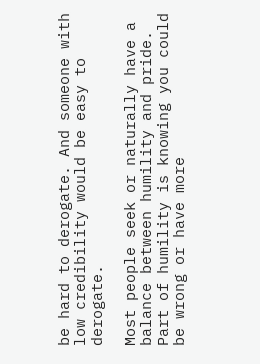be hard to derogate. And someone with low credibility would be easy to derogate.

Most people seek or naturally have a balance between humility and pride. Part of humility is knowing you could be wrong or have more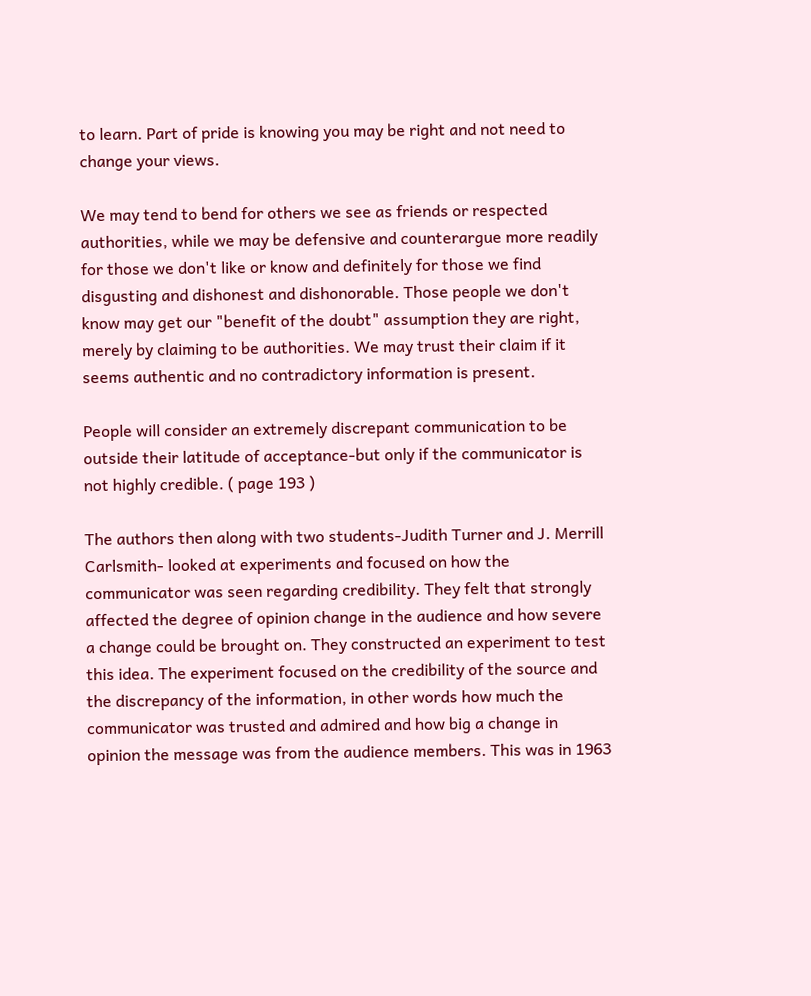to learn. Part of pride is knowing you may be right and not need to change your views.

We may tend to bend for others we see as friends or respected authorities, while we may be defensive and counterargue more readily for those we don't like or know and definitely for those we find disgusting and dishonest and dishonorable. Those people we don't know may get our "benefit of the doubt" assumption they are right, merely by claiming to be authorities. We may trust their claim if it seems authentic and no contradictory information is present.

People will consider an extremely discrepant communication to be outside their latitude of acceptance-but only if the communicator is not highly credible. ( page 193 )

The authors then along with two students-Judith Turner and J. Merrill Carlsmith- looked at experiments and focused on how the communicator was seen regarding credibility. They felt that strongly affected the degree of opinion change in the audience and how severe a change could be brought on. They constructed an experiment to test this idea. The experiment focused on the credibility of the source and the discrepancy of the information, in other words how much the communicator was trusted and admired and how big a change in opinion the message was from the audience members. This was in 1963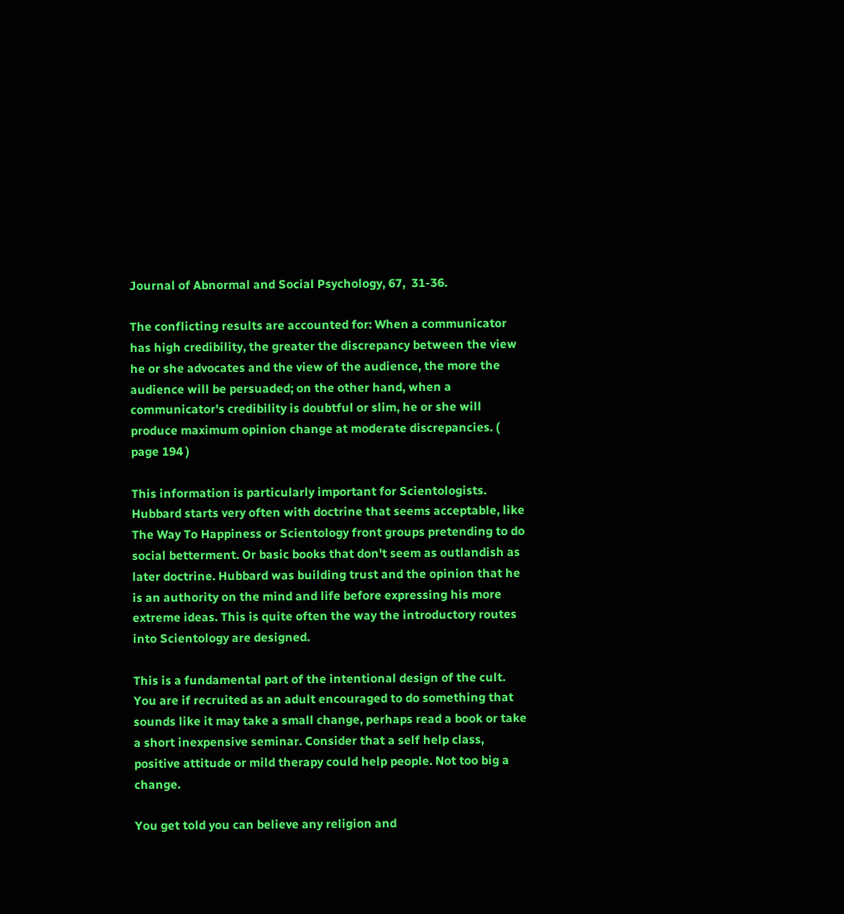Journal of Abnormal and Social Psychology, 67,  31-36.

The conflicting results are accounted for: When a communicator has high credibility, the greater the discrepancy between the view he or she advocates and the view of the audience, the more the audience will be persuaded; on the other hand, when a communicator's credibility is doubtful or slim, he or she will produce maximum opinion change at moderate discrepancies. ( page 194 )

This information is particularly important for Scientologists. Hubbard starts very often with doctrine that seems acceptable, like The Way To Happiness or Scientology front groups pretending to do social betterment. Or basic books that don't seem as outlandish as later doctrine. Hubbard was building trust and the opinion that he is an authority on the mind and life before expressing his more extreme ideas. This is quite often the way the introductory routes into Scientology are designed.

This is a fundamental part of the intentional design of the cult. You are if recruited as an adult encouraged to do something that sounds like it may take a small change, perhaps read a book or take a short inexpensive seminar. Consider that a self help class, positive attitude or mild therapy could help people. Not too big a change.

You get told you can believe any religion and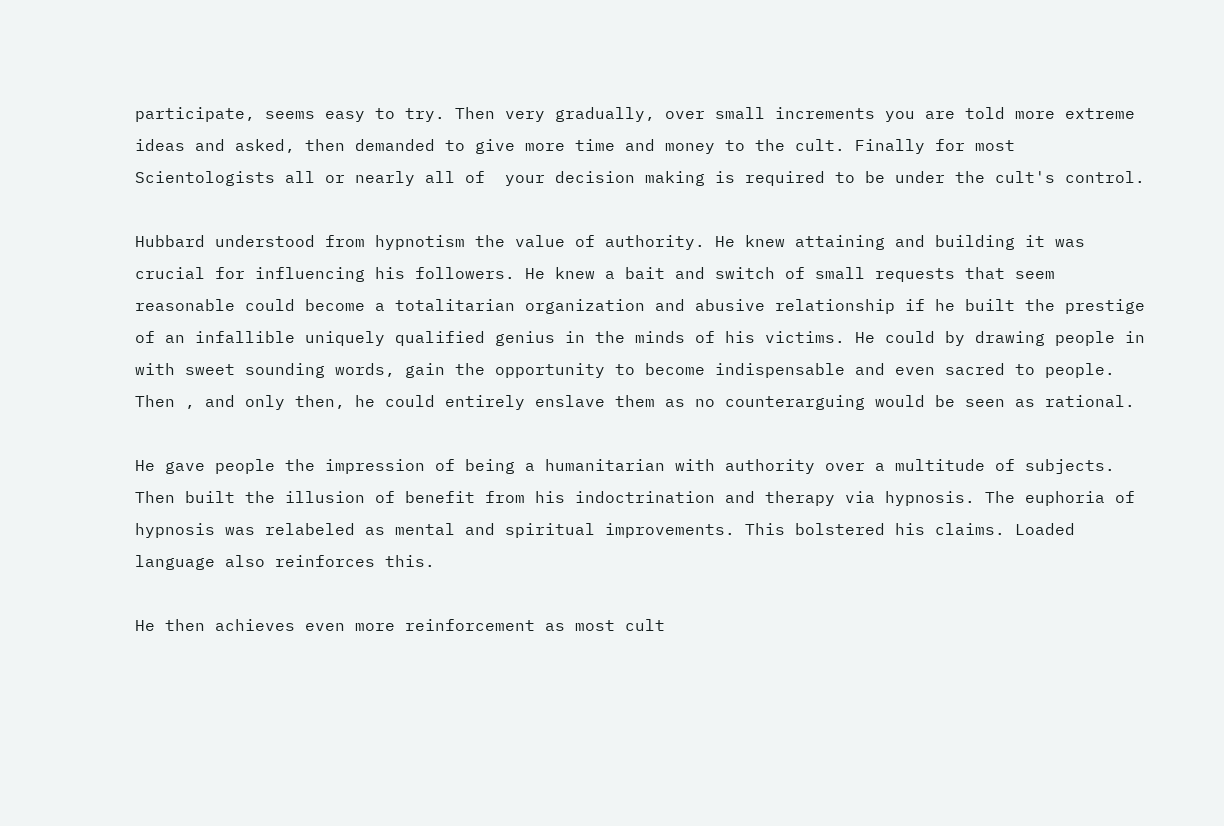participate, seems easy to try. Then very gradually, over small increments you are told more extreme ideas and asked, then demanded to give more time and money to the cult. Finally for most Scientologists all or nearly all of  your decision making is required to be under the cult's control.

Hubbard understood from hypnotism the value of authority. He knew attaining and building it was crucial for influencing his followers. He knew a bait and switch of small requests that seem reasonable could become a totalitarian organization and abusive relationship if he built the prestige of an infallible uniquely qualified genius in the minds of his victims. He could by drawing people in with sweet sounding words, gain the opportunity to become indispensable and even sacred to people. Then , and only then, he could entirely enslave them as no counterarguing would be seen as rational.

He gave people the impression of being a humanitarian with authority over a multitude of subjects. Then built the illusion of benefit from his indoctrination and therapy via hypnosis. The euphoria of hypnosis was relabeled as mental and spiritual improvements. This bolstered his claims. Loaded language also reinforces this.

He then achieves even more reinforcement as most cult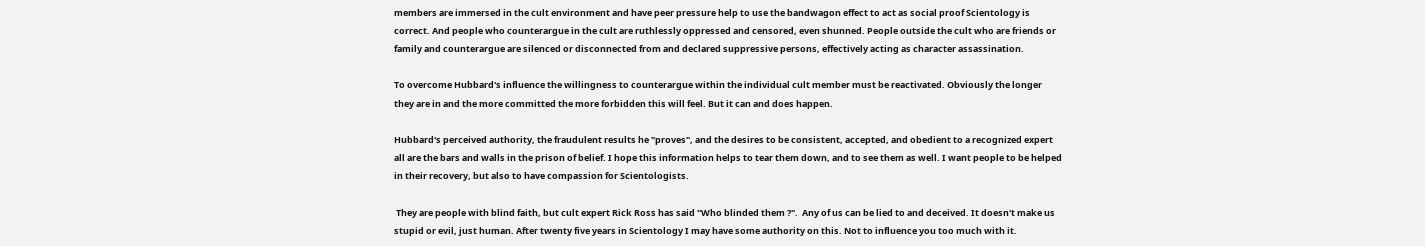members are immersed in the cult environment and have peer pressure help to use the bandwagon effect to act as social proof Scientology is correct. And people who counterargue in the cult are ruthlessly oppressed and censored, even shunned. People outside the cult who are friends or family and counterargue are silenced or disconnected from and declared suppressive persons, effectively acting as character assassination.

To overcome Hubbard's influence the willingness to counterargue within the individual cult member must be reactivated. Obviously the longer they are in and the more committed the more forbidden this will feel. But it can and does happen.

Hubbard's perceived authority, the fraudulent results he "proves", and the desires to be consistent, accepted, and obedient to a recognized expert all are the bars and walls in the prison of belief. I hope this information helps to tear them down, and to see them as well. I want people to be helped in their recovery, but also to have compassion for Scientologists.

 They are people with blind faith, but cult expert Rick Ross has said "Who blinded them ?".  Any of us can be lied to and deceived. It doesn't make us stupid or evil, just human. After twenty five years in Scientology I may have some authority on this. Not to influence you too much with it.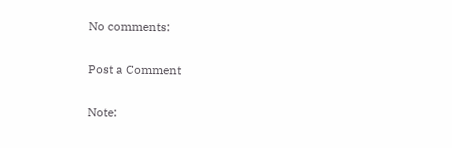No comments:

Post a Comment

Note: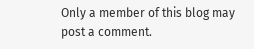Only a member of this blog may post a comment.